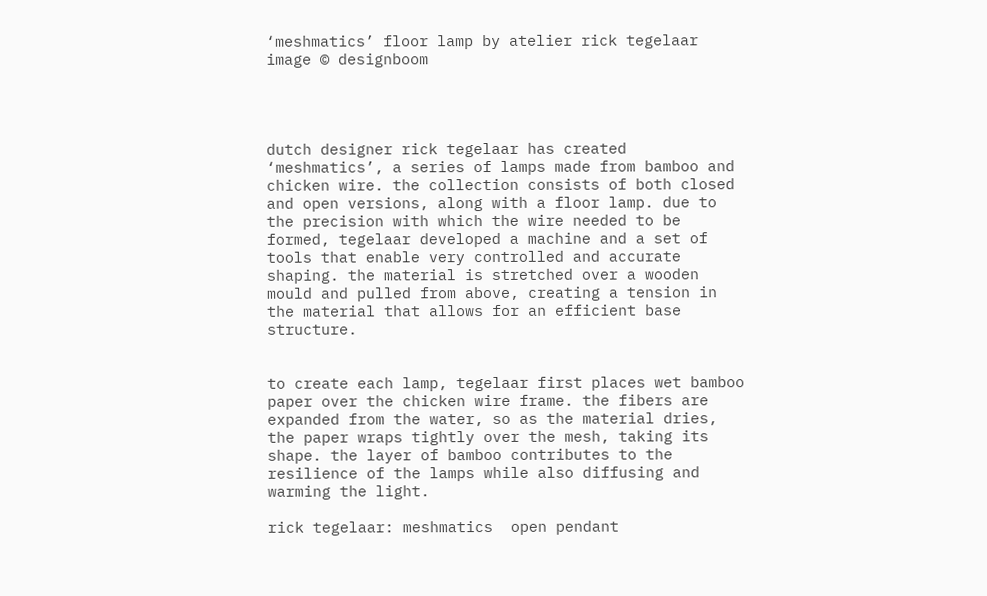‘meshmatics’ floor lamp by atelier rick tegelaar image © designboom




dutch designer rick tegelaar has created ‘meshmatics’, a series of lamps made from bamboo and chicken wire. the collection consists of both closed and open versions, along with a floor lamp. due to the precision with which the wire needed to be formed, tegelaar developed a machine and a set of tools that enable very controlled and accurate shaping. the material is stretched over a wooden mould and pulled from above, creating a tension in the material that allows for an efficient base structure.


to create each lamp, tegelaar first places wet bamboo paper over the chicken wire frame. the fibers are expanded from the water, so as the material dries, the paper wraps tightly over the mesh, taking its shape. the layer of bamboo contributes to the resilience of the lamps while also diffusing and warming the light.

rick tegelaar: meshmatics  open pendant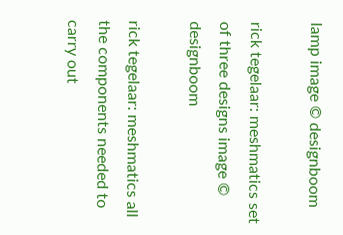lamp image © designboom

rick tegelaar: meshmatics set of three designs image © designboom

rick tegelaar: meshmatics all the components needed to carry out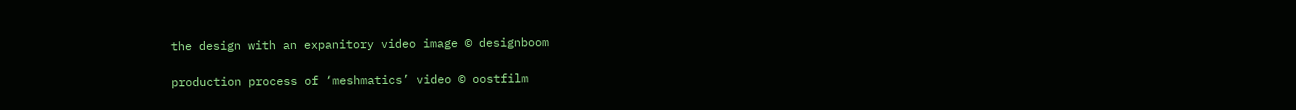the design with an expanitory video image © designboom

production process of ‘meshmatics’ video © oostfilm